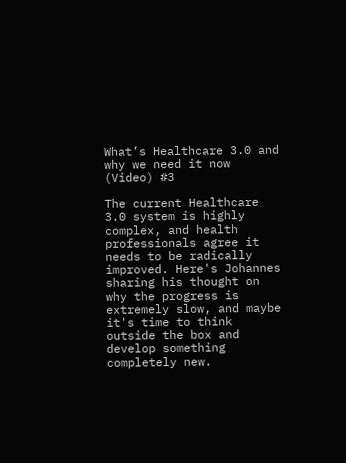What’s Healthcare 3.0 and why we need it now (Video) #3

The current Healthcare 3.0 system is highly complex, and health professionals agree it needs to be radically improved. Here's Johannes sharing his thought on why the progress is extremely slow, and maybe it's time to think outside the box and develop something completely new.